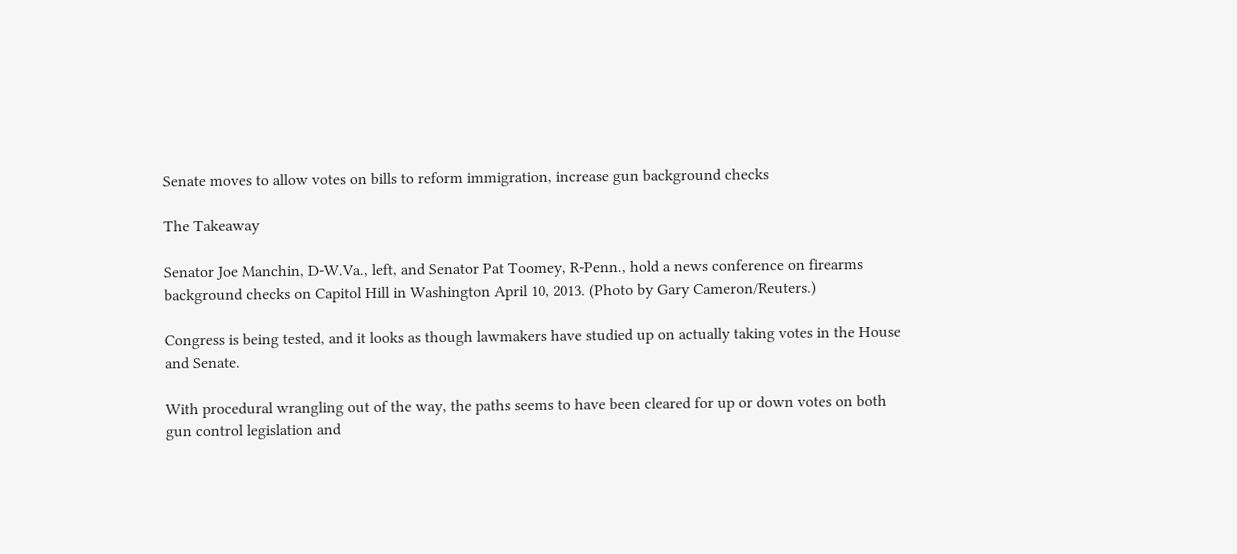Senate moves to allow votes on bills to reform immigration, increase gun background checks

The Takeaway

Senator Joe Manchin, D-W.Va., left, and Senator Pat Toomey, R-Penn., hold a news conference on firearms background checks on Capitol Hill in Washington April 10, 2013. (Photo by Gary Cameron/Reuters.)

Congress is being tested, and it looks as though lawmakers have studied up on actually taking votes in the House and Senate.

With procedural wrangling out of the way, the paths seems to have been cleared for up or down votes on both gun control legislation and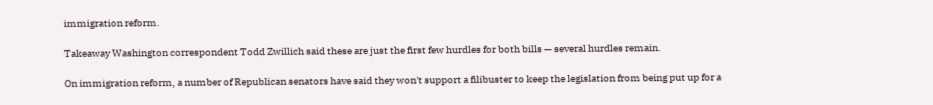immigration reform.

Takeaway Washington correspondent Todd Zwillich said these are just the first few hurdles for both bills — several hurdles remain.

On immigration reform, a number of Republican senators have said they won't support a filibuster to keep the legislation from being put up for a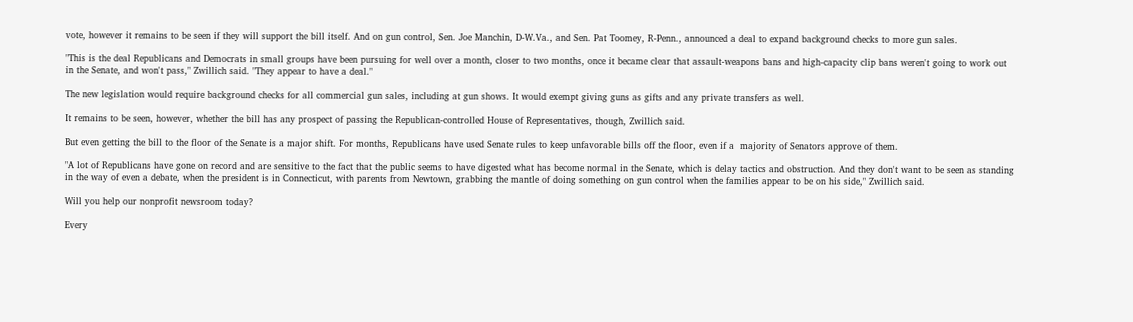vote, however it remains to be seen if they will support the bill itself. And on gun control, Sen. Joe Manchin, D-W.Va., and Sen. Pat Toomey, R-Penn., announced a deal to expand background checks to more gun sales.

"This is the deal Republicans and Democrats in small groups have been pursuing for well over a month, closer to two months, once it became clear that assault-weapons bans and high-capacity clip bans weren't going to work out in the Senate, and won't pass," Zwillich said. "They appear to have a deal."

The new legislation would require background checks for all commercial gun sales, including at gun shows. It would exempt giving guns as gifts and any private transfers as well.

It remains to be seen, however, whether the bill has any prospect of passing the Republican-controlled House of Representatives, though, Zwillich said.

But even getting the bill to the floor of the Senate is a major shift. For months, Republicans have used Senate rules to keep unfavorable bills off the floor, even if a  majority of Senators approve of them.

"A lot of Republicans have gone on record and are sensitive to the fact that the public seems to have digested what has become normal in the Senate, which is delay tactics and obstruction. And they don't want to be seen as standing in the way of even a debate, when the president is in Connecticut, with parents from Newtown, grabbing the mantle of doing something on gun control when the families appear to be on his side," Zwillich said.

Will you help our nonprofit newsroom today?

Every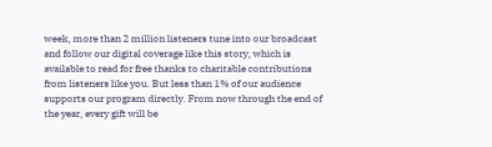week, more than 2 million listeners tune into our broadcast and follow our digital coverage like this story, which is available to read for free thanks to charitable contributions from listeners like you. But less than 1% of our audience supports our program directly. From now through the end of the year, every gift will be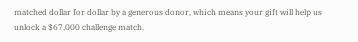matched dollar for dollar by a generous donor, which means your gift will help us unlock a $67,000 challenge match.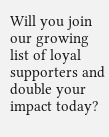Will you join our growing list of loyal supporters and double your impact today?